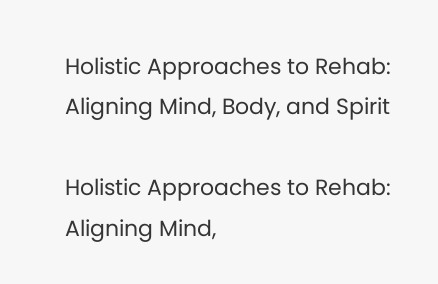Holistic Approaches to Rehab: Aligning Mind, Body, and Spirit

Holistic Approaches to Rehab: Aligning Mind,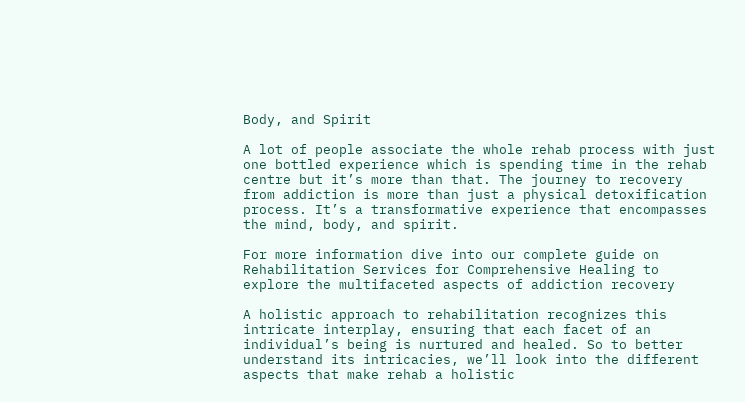Body, and Spirit

A lot of people associate the whole rehab process with just one bottled experience which is spending time in the rehab centre but it’s more than that. The journey to recovery from addiction is more than just a physical detoxification process. It’s a transformative experience that encompasses the mind, body, and spirit.

For more information dive into our complete guide on Rehabilitation Services for Comprehensive Healing to explore the multifaceted aspects of addiction recovery

A holistic approach to rehabilitation recognizes this intricate interplay, ensuring that each facet of an individual’s being is nurtured and healed. So to better understand its intricacies, we’ll look into the different aspects that make rehab a holistic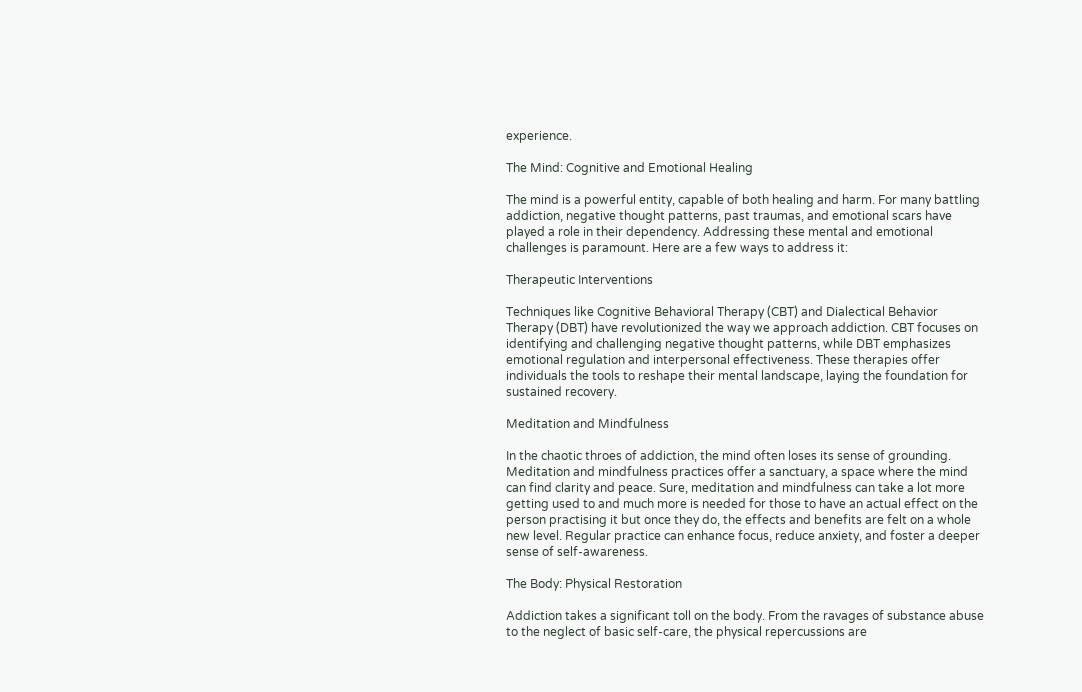experience.

The Mind: Cognitive and Emotional Healing

The mind is a powerful entity, capable of both healing and harm. For many battling addiction, negative thought patterns, past traumas, and emotional scars have played a role in their dependency. Addressing these mental and emotional challenges is paramount. Here are a few ways to address it:

Therapeutic Interventions

Techniques like Cognitive Behavioral Therapy (CBT) and Dialectical Behavior Therapy (DBT) have revolutionized the way we approach addiction. CBT focuses on identifying and challenging negative thought patterns, while DBT emphasizes emotional regulation and interpersonal effectiveness. These therapies offer individuals the tools to reshape their mental landscape, laying the foundation for sustained recovery.

Meditation and Mindfulness

In the chaotic throes of addiction, the mind often loses its sense of grounding. Meditation and mindfulness practices offer a sanctuary, a space where the mind can find clarity and peace. Sure, meditation and mindfulness can take a lot more getting used to and much more is needed for those to have an actual effect on the person practising it but once they do, the effects and benefits are felt on a whole new level. Regular practice can enhance focus, reduce anxiety, and foster a deeper sense of self-awareness.

The Body: Physical Restoration

Addiction takes a significant toll on the body. From the ravages of substance abuse to the neglect of basic self-care, the physical repercussions are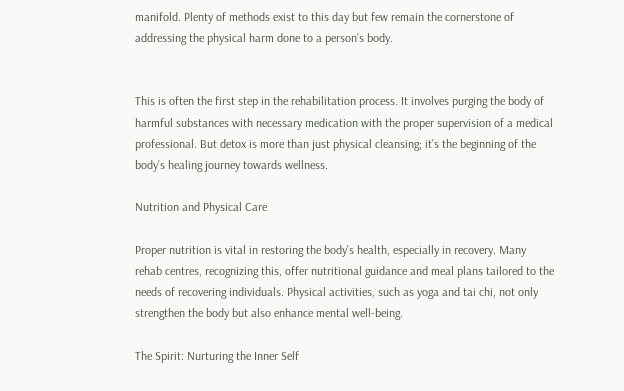manifold. Plenty of methods exist to this day but few remain the cornerstone of addressing the physical harm done to a person’s body.


This is often the first step in the rehabilitation process. It involves purging the body of harmful substances with necessary medication with the proper supervision of a medical professional. But detox is more than just physical cleansing; it’s the beginning of the body’s healing journey towards wellness.

Nutrition and Physical Care

Proper nutrition is vital in restoring the body’s health, especially in recovery. Many rehab centres, recognizing this, offer nutritional guidance and meal plans tailored to the needs of recovering individuals. Physical activities, such as yoga and tai chi, not only strengthen the body but also enhance mental well-being.

The Spirit: Nurturing the Inner Self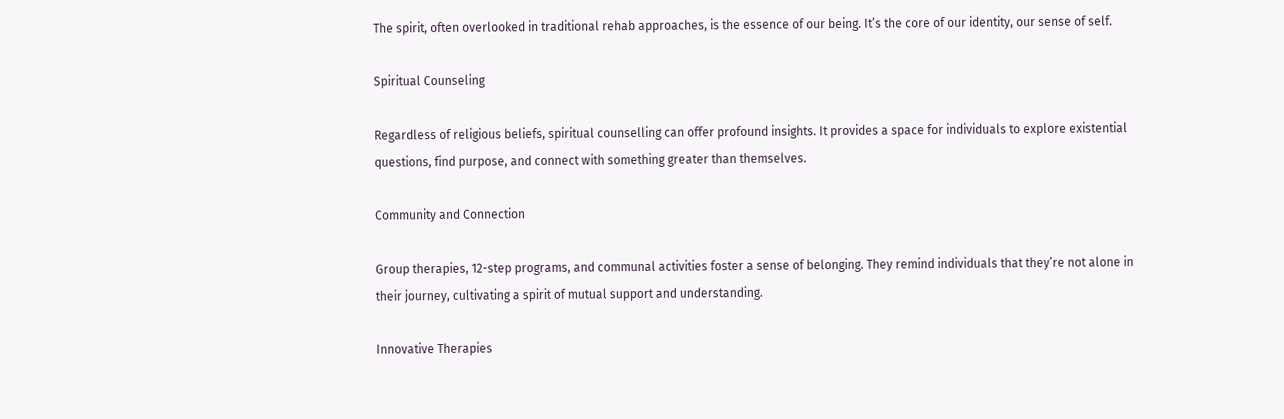The spirit, often overlooked in traditional rehab approaches, is the essence of our being. It’s the core of our identity, our sense of self.

Spiritual Counseling

Regardless of religious beliefs, spiritual counselling can offer profound insights. It provides a space for individuals to explore existential questions, find purpose, and connect with something greater than themselves.

Community and Connection

Group therapies, 12-step programs, and communal activities foster a sense of belonging. They remind individuals that they’re not alone in their journey, cultivating a spirit of mutual support and understanding.

Innovative Therapies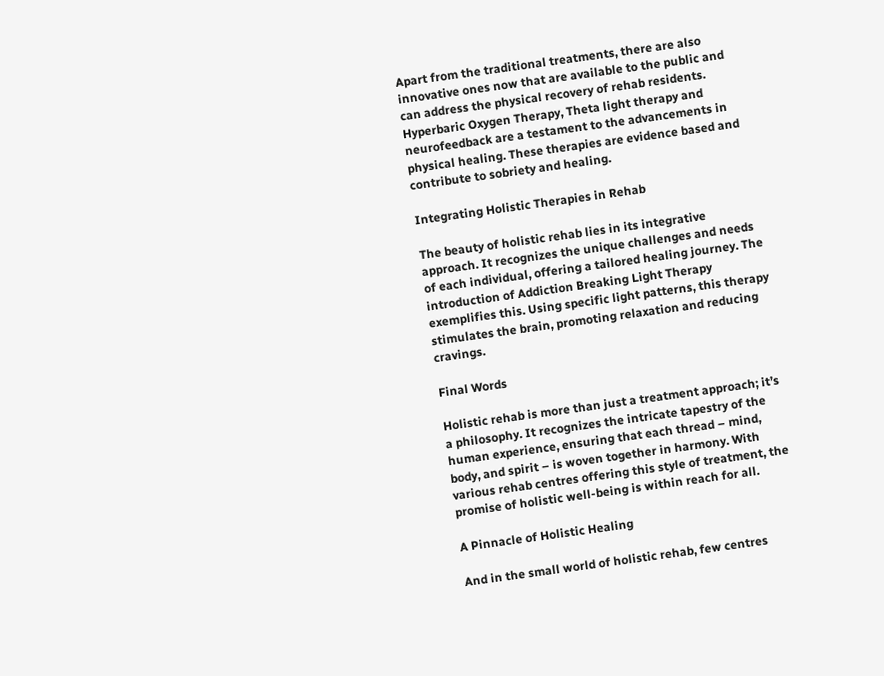Apart from the traditional treatments, there are also innovative ones now that are available to the public and can address the physical recovery of rehab residents. Hyperbaric Oxygen Therapy, Theta light therapy and neurofeedback are a testament to the advancements in physical healing. These therapies are evidence based and contribute to sobriety and healing.

Integrating Holistic Therapies in Rehab

The beauty of holistic rehab lies in its integrative approach. It recognizes the unique challenges and needs of each individual, offering a tailored healing journey. The introduction of Addiction Breaking Light Therapy exemplifies this. Using specific light patterns, this therapy stimulates the brain, promoting relaxation and reducing cravings.

Final Words

Holistic rehab is more than just a treatment approach; it’s a philosophy. It recognizes the intricate tapestry of the human experience, ensuring that each thread – mind, body, and spirit – is woven together in harmony. With various rehab centres offering this style of treatment, the promise of holistic well-being is within reach for all.

A Pinnacle of Holistic Healing

And in the small world of holistic rehab, few centres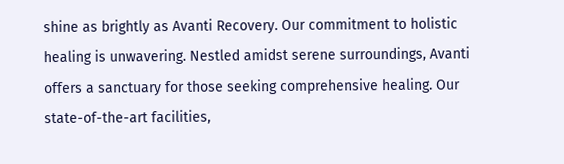shine as brightly as Avanti Recovery. Our commitment to holistic healing is unwavering. Nestled amidst serene surroundings, Avanti offers a sanctuary for those seeking comprehensive healing. Our state-of-the-art facilities,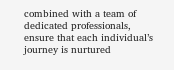combined with a team of dedicated professionals, ensure that each individual’s journey is nurtured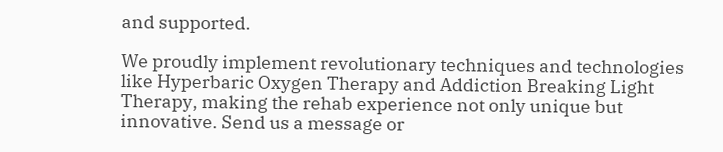and supported.

We proudly implement revolutionary techniques and technologies like Hyperbaric Oxygen Therapy and Addiction Breaking Light Therapy, making the rehab experience not only unique but innovative. Send us a message or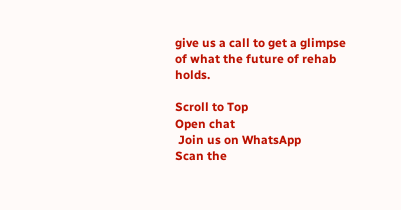give us a call to get a glimpse of what the future of rehab holds.

Scroll to Top
Open chat
 Join us on WhatsApp
Scan the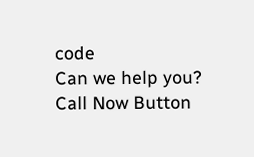code
Can we help you?
Call Now Button